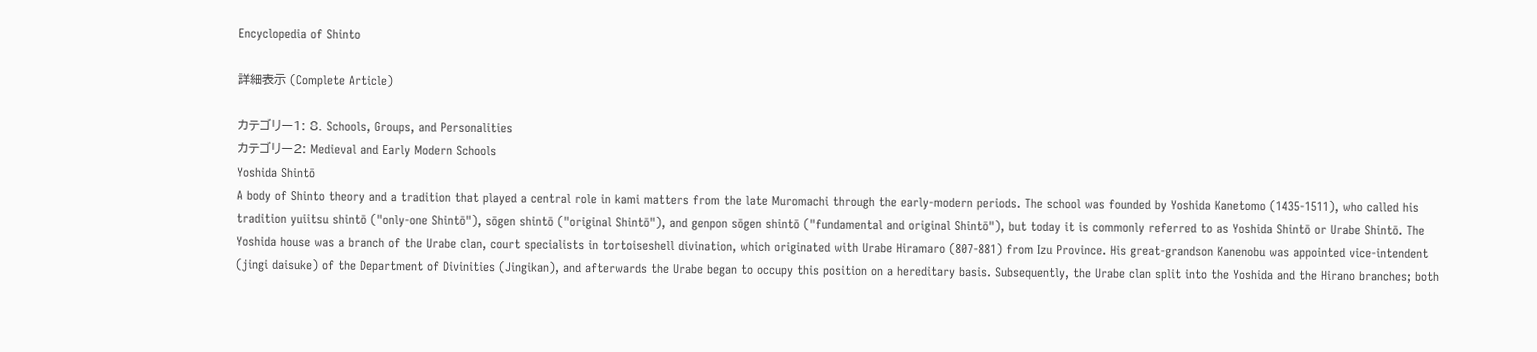Encyclopedia of Shinto

詳細表示 (Complete Article)

カテゴリー1: 8. Schools, Groups, and Personalities
カテゴリー2: Medieval and Early Modern Schools
Yoshida Shintō
A body of Shinto theory and a tradition that played a central role in kami matters from the late Muromachi through the early-modern periods. The school was founded by Yoshida Kanetomo (1435-1511), who called his tradition yuiitsu shintō ("only-one Shintō"), sōgen shintō ("original Shintō"), and genpon sōgen shintō ("fundamental and original Shintō"), but today it is commonly referred to as Yoshida Shintō or Urabe Shintō. The Yoshida house was a branch of the Urabe clan, court specialists in tortoiseshell divination, which originated with Urabe Hiramaro (807-881) from Izu Province. His great-grandson Kanenobu was appointed vice-intendent (jingi daisuke) of the Department of Divinities (Jingikan), and afterwards the Urabe began to occupy this position on a hereditary basis. Subsequently, the Urabe clan split into the Yoshida and the Hirano branches; both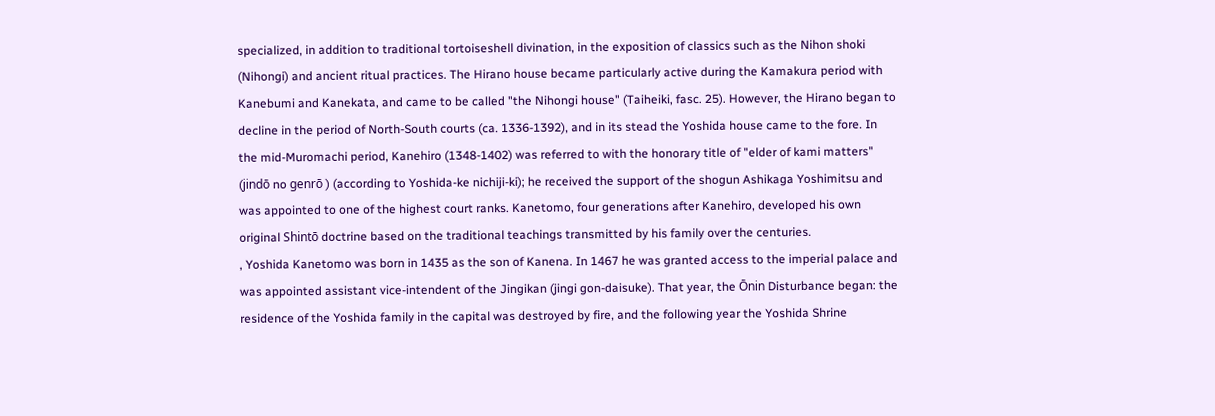specialized, in addition to traditional tortoiseshell divination, in the exposition of classics such as the Nihon shoki (Nihongi) and ancient ritual practices. The Hirano house became particularly active during the Kamakura period with Kanebumi and Kanekata, and came to be called "the Nihongi house" (Taiheiki, fasc. 25). However, the Hirano began to decline in the period of North-South courts (ca. 1336-1392), and in its stead the Yoshida house came to the fore. In the mid-Muromachi period, Kanehiro (1348-1402) was referred to with the honorary title of "elder of kami matters" (jindō no genrō ) (according to Yoshida-ke nichiji-ki); he received the support of the shogun Ashikaga Yoshimitsu and was appointed to one of the highest court ranks. Kanetomo, four generations after Kanehiro, developed his own original Shintō doctrine based on the traditional teachings transmitted by his family over the centuries.
, Yoshida Kanetomo was born in 1435 as the son of Kanena. In 1467 he was granted access to the imperial palace and was appointed assistant vice-intendent of the Jingikan (jingi gon-daisuke). That year, the Ōnin Disturbance began: the residence of the Yoshida family in the capital was destroyed by fire, and the following year the Yoshida Shrine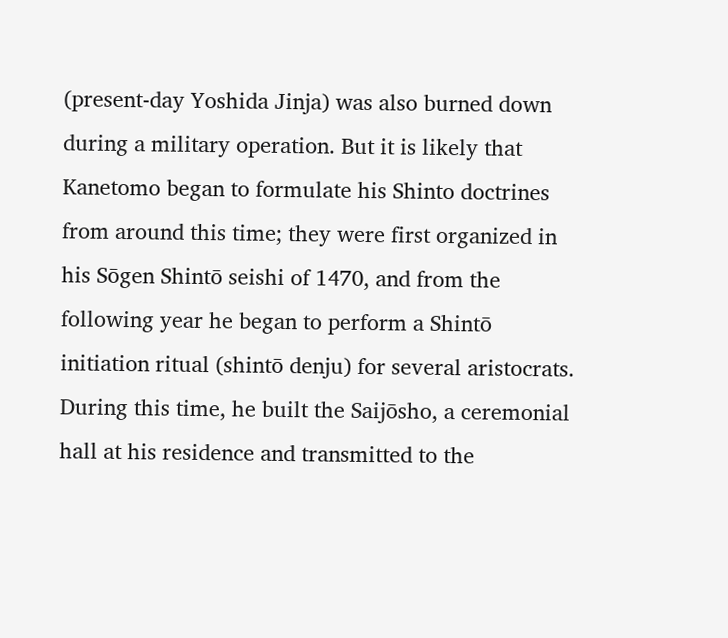(present-day Yoshida Jinja) was also burned down during a military operation. But it is likely that Kanetomo began to formulate his Shinto doctrines from around this time; they were first organized in his Sōgen Shintō seishi of 1470, and from the following year he began to perform a Shintō initiation ritual (shintō denju) for several aristocrats. During this time, he built the Saijōsho, a ceremonial hall at his residence and transmitted to the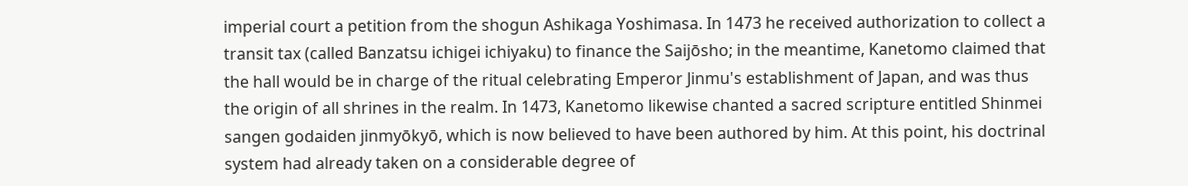imperial court a petition from the shogun Ashikaga Yoshimasa. In 1473 he received authorization to collect a transit tax (called Banzatsu ichigei ichiyaku) to finance the Saijōsho; in the meantime, Kanetomo claimed that the hall would be in charge of the ritual celebrating Emperor Jinmu's establishment of Japan, and was thus the origin of all shrines in the realm. In 1473, Kanetomo likewise chanted a sacred scripture entitled Shinmei sangen godaiden jinmyōkyō, which is now believed to have been authored by him. At this point, his doctrinal system had already taken on a considerable degree of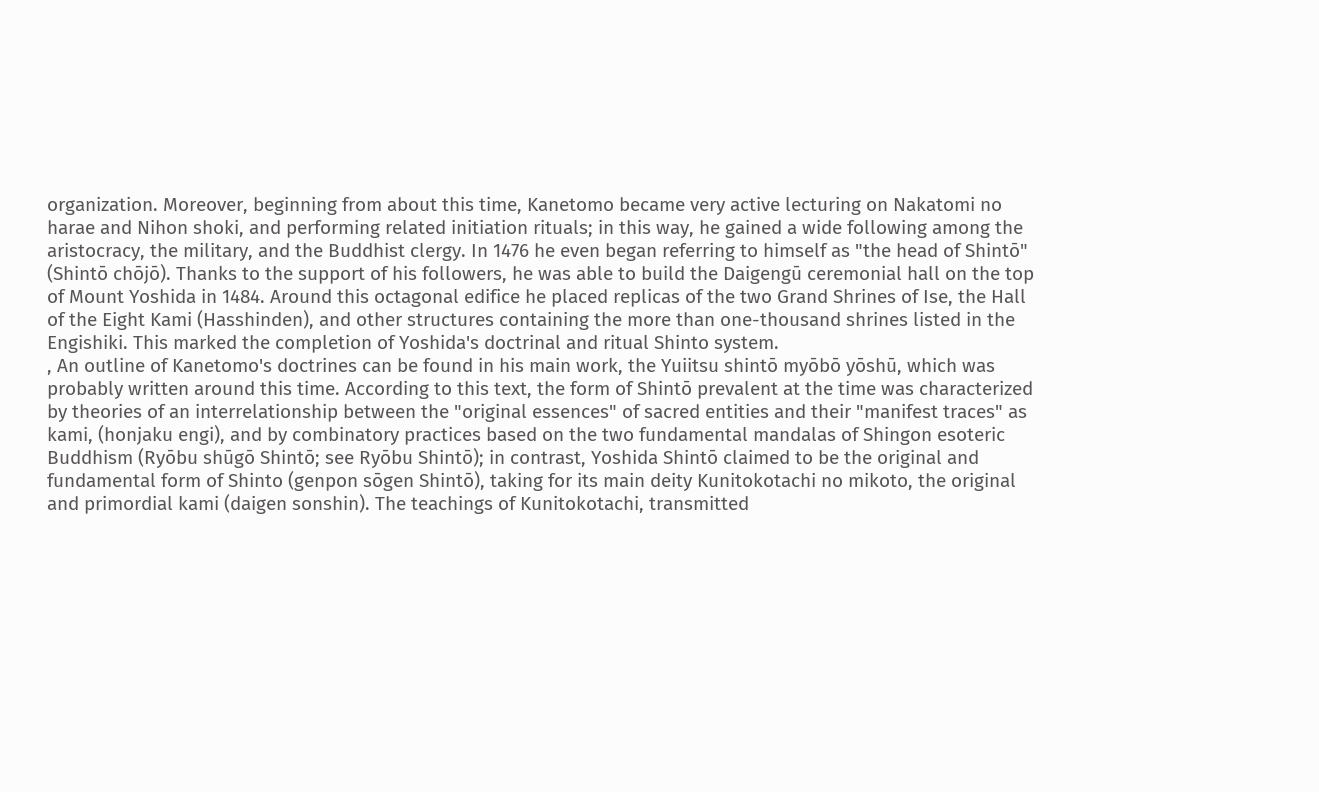organization. Moreover, beginning from about this time, Kanetomo became very active lecturing on Nakatomi no harae and Nihon shoki, and performing related initiation rituals; in this way, he gained a wide following among the aristocracy, the military, and the Buddhist clergy. In 1476 he even began referring to himself as "the head of Shintō" (Shintō chōjō). Thanks to the support of his followers, he was able to build the Daigengū ceremonial hall on the top of Mount Yoshida in 1484. Around this octagonal edifice he placed replicas of the two Grand Shrines of Ise, the Hall of the Eight Kami (Hasshinden), and other structures containing the more than one-thousand shrines listed in the Engishiki. This marked the completion of Yoshida's doctrinal and ritual Shinto system.
, An outline of Kanetomo's doctrines can be found in his main work, the Yuiitsu shintō myōbō yōshū, which was probably written around this time. According to this text, the form of Shintō prevalent at the time was characterized by theories of an interrelationship between the "original essences" of sacred entities and their "manifest traces" as kami, (honjaku engi), and by combinatory practices based on the two fundamental mandalas of Shingon esoteric Buddhism (Ryōbu shūgō Shintō; see Ryōbu Shintō); in contrast, Yoshida Shintō claimed to be the original and fundamental form of Shinto (genpon sōgen Shintō), taking for its main deity Kunitokotachi no mikoto, the original and primordial kami (daigen sonshin). The teachings of Kunitokotachi, transmitted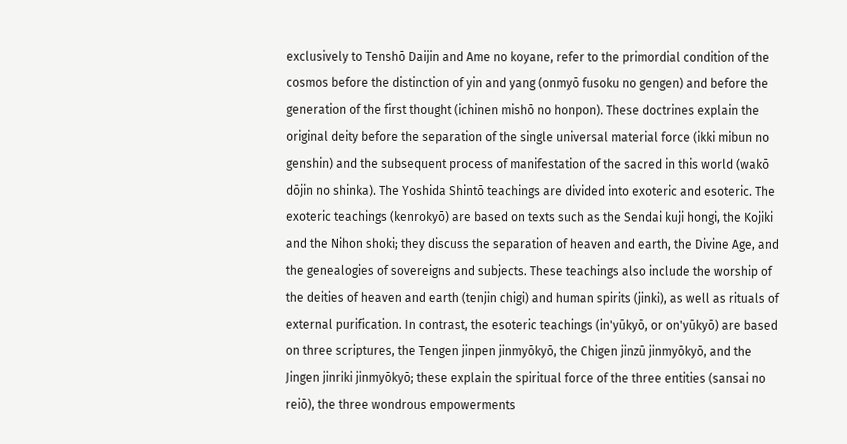exclusively to Tenshō Daijin and Ame no koyane, refer to the primordial condition of the cosmos before the distinction of yin and yang (onmyō fusoku no gengen) and before the generation of the first thought (ichinen mishō no honpon). These doctrines explain the original deity before the separation of the single universal material force (ikki mibun no genshin) and the subsequent process of manifestation of the sacred in this world (wakō dōjin no shinka). The Yoshida Shintō teachings are divided into exoteric and esoteric. The exoteric teachings (kenrokyō) are based on texts such as the Sendai kuji hongi, the Kojiki and the Nihon shoki; they discuss the separation of heaven and earth, the Divine Age, and the genealogies of sovereigns and subjects. These teachings also include the worship of the deities of heaven and earth (tenjin chigi) and human spirits (jinki), as well as rituals of external purification. In contrast, the esoteric teachings (in'yūkyō, or on'yūkyō) are based on three scriptures, the Tengen jinpen jinmyōkyō, the Chigen jinzū jinmyōkyō, and the Jingen jinriki jinmyōkyō; these explain the spiritual force of the three entities (sansai no reiō), the three wondrous empowerments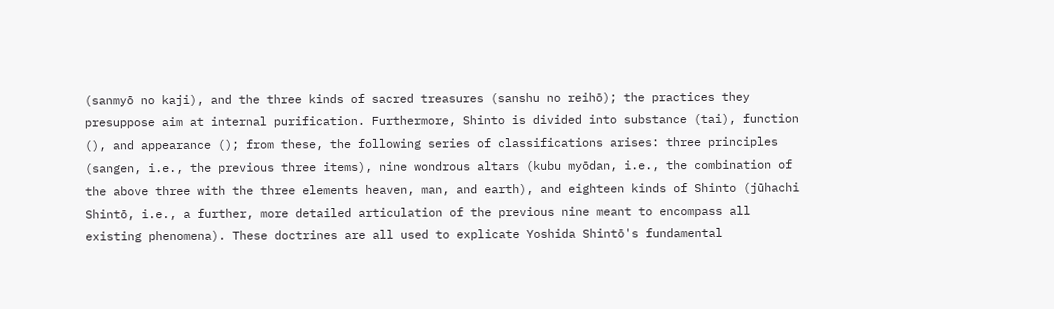(sanmyō no kaji), and the three kinds of sacred treasures (sanshu no reihō); the practices they presuppose aim at internal purification. Furthermore, Shinto is divided into substance (tai), function (), and appearance (); from these, the following series of classifications arises: three principles (sangen, i.e., the previous three items), nine wondrous altars (kubu myōdan, i.e., the combination of the above three with the three elements heaven, man, and earth), and eighteen kinds of Shinto (jūhachi Shintō, i.e., a further, more detailed articulation of the previous nine meant to encompass all existing phenomena). These doctrines are all used to explicate Yoshida Shintō's fundamental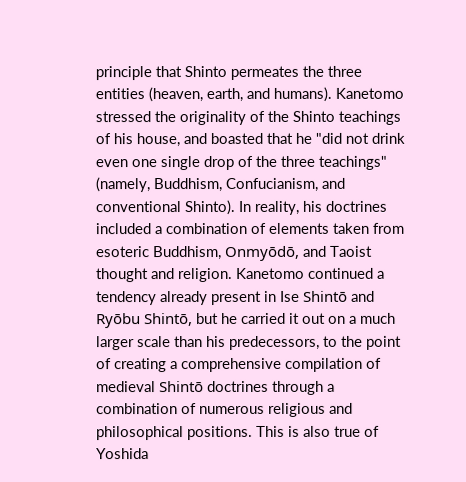principle that Shinto permeates the three entities (heaven, earth, and humans). Kanetomo stressed the originality of the Shinto teachings of his house, and boasted that he "did not drink even one single drop of the three teachings" (namely, Buddhism, Confucianism, and conventional Shinto). In reality, his doctrines included a combination of elements taken from esoteric Buddhism, Onmyōdō, and Taoist thought and religion. Kanetomo continued a tendency already present in Ise Shintō and Ryōbu Shintō, but he carried it out on a much larger scale than his predecessors, to the point of creating a comprehensive compilation of medieval Shintō doctrines through a combination of numerous religious and philosophical positions. This is also true of Yoshida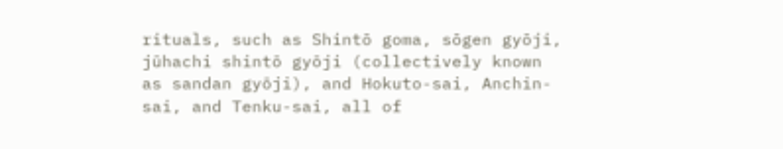rituals, such as Shintō goma, sōgen gyōji, jūhachi shintō gyōji (collectively known as sandan gyōji), and Hokuto-sai, Anchin-sai, and Tenku-sai, all of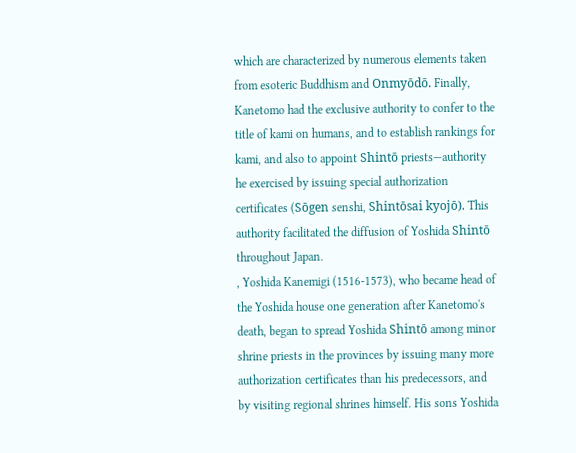which are characterized by numerous elements taken from esoteric Buddhism and Onmyōdō. Finally, Kanetomo had the exclusive authority to confer to the title of kami on humans, and to establish rankings for kami, and also to appoint Shintō priests—authority he exercised by issuing special authorization certificates (Sōgen senshi, Shintōsai kyojō). This authority facilitated the diffusion of Yoshida Shintō throughout Japan.
, Yoshida Kanemigi (1516-1573), who became head of the Yoshida house one generation after Kanetomo's death, began to spread Yoshida Shintō among minor shrine priests in the provinces by issuing many more authorization certificates than his predecessors, and by visiting regional shrines himself. His sons Yoshida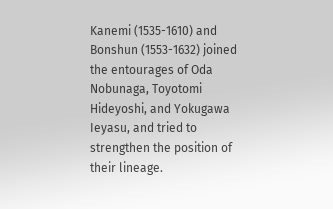Kanemi (1535-1610) and Bonshun (1553-1632) joined the entourages of Oda Nobunaga, Toyotomi Hideyoshi, and Yokugawa Ieyasu, and tried to strengthen the position of their lineage.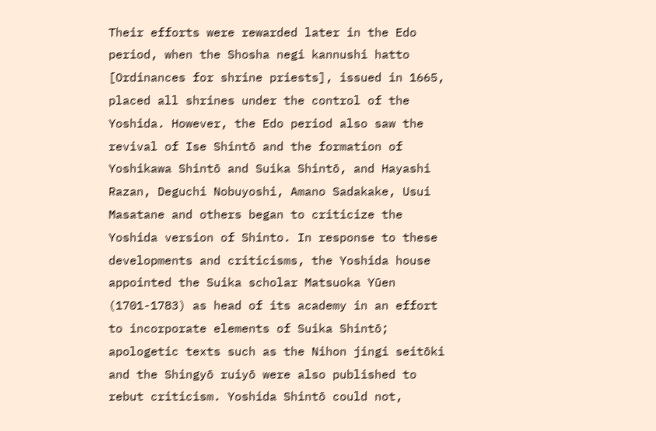Their efforts were rewarded later in the Edo period, when the Shosha negi kannushi hatto [Ordinances for shrine priests], issued in 1665, placed all shrines under the control of the Yoshida. However, the Edo period also saw the revival of Ise Shintō and the formation of Yoshikawa Shintō and Suika Shintō, and Hayashi Razan, Deguchi Nobuyoshi, Amano Sadakake, Usui Masatane and others began to criticize the Yoshida version of Shinto. In response to these developments and criticisms, the Yoshida house appointed the Suika scholar Matsuoka Yūen (1701-1783) as head of its academy in an effort to incorporate elements of Suika Shintō; apologetic texts such as the Nihon jingi seitōki and the Shingyō ruiyō were also published to rebut criticism. Yoshida Shintō could not,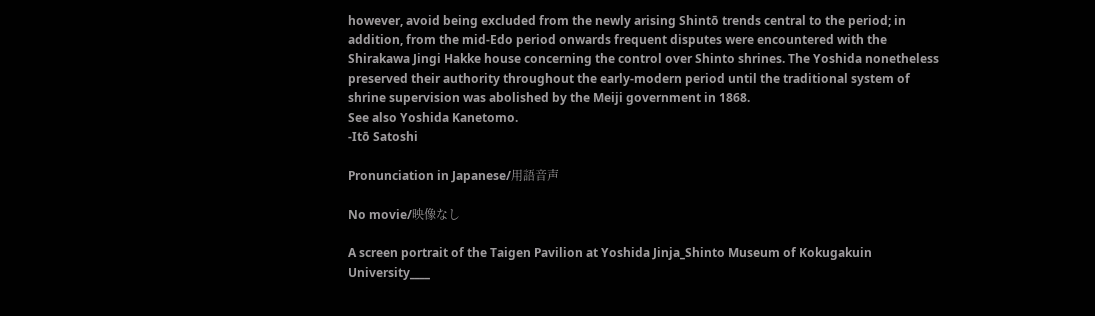however, avoid being excluded from the newly arising Shintō trends central to the period; in addition, from the mid-Edo period onwards frequent disputes were encountered with the Shirakawa Jingi Hakke house concerning the control over Shinto shrines. The Yoshida nonetheless preserved their authority throughout the early-modern period until the traditional system of shrine supervision was abolished by the Meiji government in 1868.
See also Yoshida Kanetomo.
-Itō Satoshi

Pronunciation in Japanese/用語音声

No movie/映像なし

A screen portrait of the Taigen Pavilion at Yoshida Jinja_Shinto Museum of Kokugakuin University____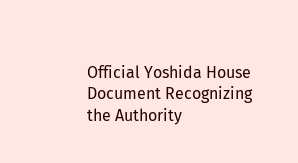Official Yoshida House Document Recognizing the Authority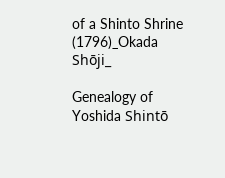of a Shinto Shrine (1796)_Okada Shōji_

Genealogy of Yoshida Shintō